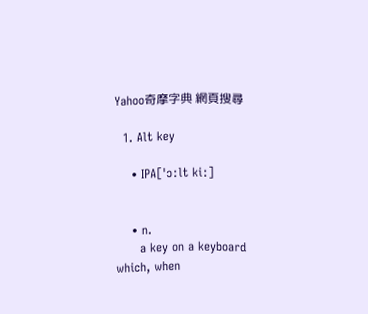Yahoo奇摩字典 網頁搜尋

  1. Alt key

    • IPA[ˈɔːlt kiː]


    • n.
      a key on a keyboard which, when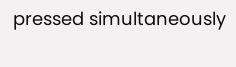pressed simultaneously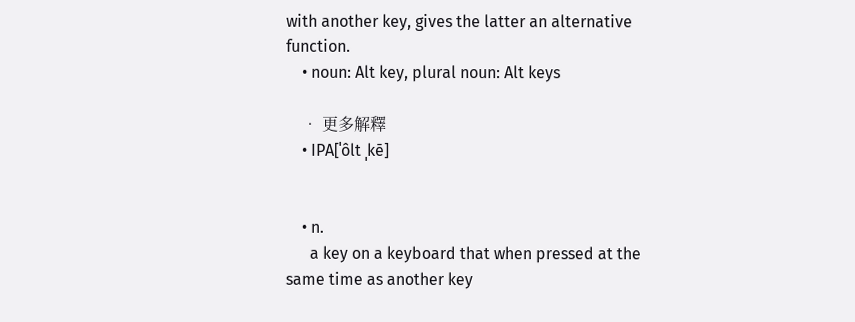with another key, gives the latter an alternative function.
    • noun: Alt key, plural noun: Alt keys

    • 更多解釋
    • IPA[ˈôlt ˌkē]


    • n.
      a key on a keyboard that when pressed at the same time as another key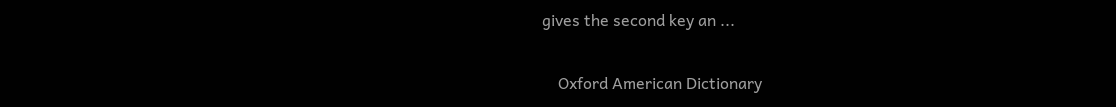gives the second key an ...

    Oxford American Dictionary